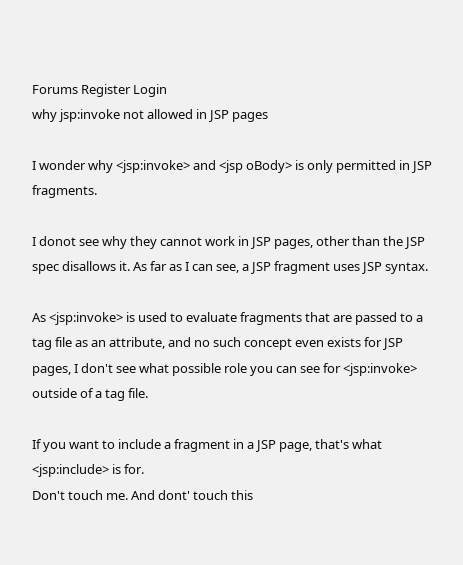Forums Register Login
why jsp:invoke not allowed in JSP pages

I wonder why <jsp:invoke> and <jsp oBody> is only permitted in JSP fragments.

I donot see why they cannot work in JSP pages, other than the JSP spec disallows it. As far as I can see, a JSP fragment uses JSP syntax.

As <jsp:invoke> is used to evaluate fragments that are passed to a tag file as an attribute, and no such concept even exists for JSP pages, I don't see what possible role you can see for <jsp:invoke> outside of a tag file.

If you want to include a fragment in a JSP page, that's what <jsp:include> is for.
Don't touch me. And dont' touch this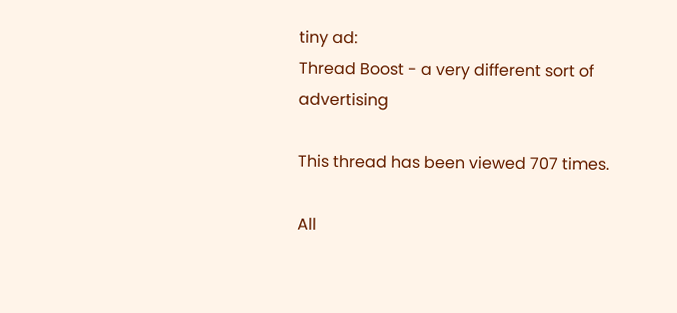tiny ad:
Thread Boost - a very different sort of advertising

This thread has been viewed 707 times.

All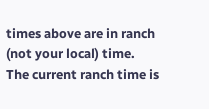times above are in ranch (not your local) time.
The current ranch time is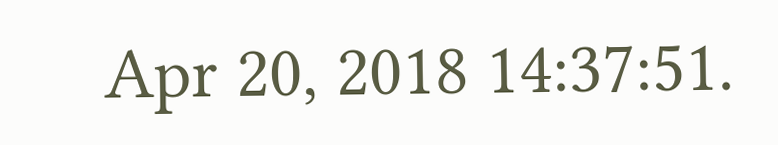Apr 20, 2018 14:37:51.